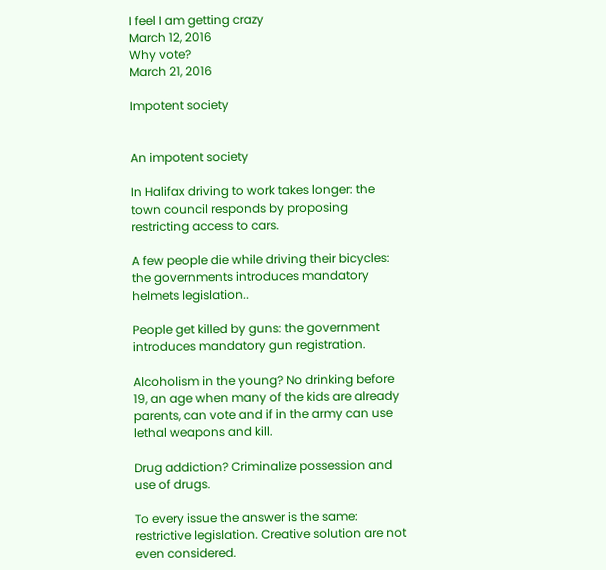I feel I am getting crazy
March 12, 2016
Why vote?
March 21, 2016

Impotent society


An impotent society

In Halifax driving to work takes longer: the town council responds by proposing restricting access to cars.

A few people die while driving their bicycles: the governments introduces mandatory helmets legislation..

People get killed by guns: the government introduces mandatory gun registration.

Alcoholism in the young? No drinking before 19, an age when many of the kids are already parents, can vote and if in the army can use lethal weapons and kill.

Drug addiction? Criminalize possession and use of drugs.

To every issue the answer is the same: restrictive legislation. Creative solution are not even considered.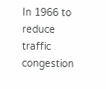In 1966 to reduce traffic congestion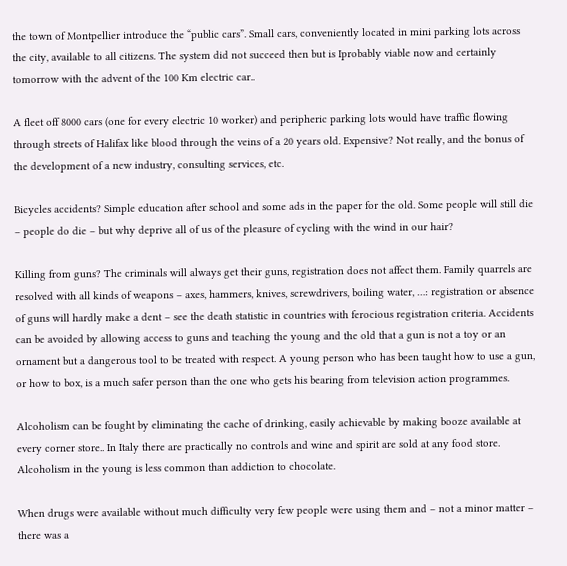the town of Montpellier introduce the “public cars”. Small cars, conveniently located in mini parking lots across the city, available to all citizens. The system did not succeed then but is Iprobably viable now and certainly tomorrow with the advent of the 100 Km electric car..

A fleet off 8000 cars (one for every electric 10 worker) and peripheric parking lots would have traffic flowing through streets of Halifax like blood through the veins of a 20 years old. Expensive? Not really, and the bonus of the development of a new industry, consulting services, etc.

Bicycles accidents? Simple education after school and some ads in the paper for the old. Some people will still die – people do die – but why deprive all of us of the pleasure of cycling with the wind in our hair?

Killing from guns? The criminals will always get their guns, registration does not affect them. Family quarrels are resolved with all kinds of weapons – axes, hammers, knives, screwdrivers, boiling water, …: registration or absence of guns will hardly make a dent – see the death statistic in countries with ferocious registration criteria. Accidents can be avoided by allowing access to guns and teaching the young and the old that a gun is not a toy or an ornament but a dangerous tool to be treated with respect. A young person who has been taught how to use a gun, or how to box, is a much safer person than the one who gets his bearing from television action programmes.

Alcoholism can be fought by eliminating the cache of drinking, easily achievable by making booze available at every corner store.. In Italy there are practically no controls and wine and spirit are sold at any food store. Alcoholism in the young is less common than addiction to chocolate.

When drugs were available without much difficulty very few people were using them and – not a minor matter – there was a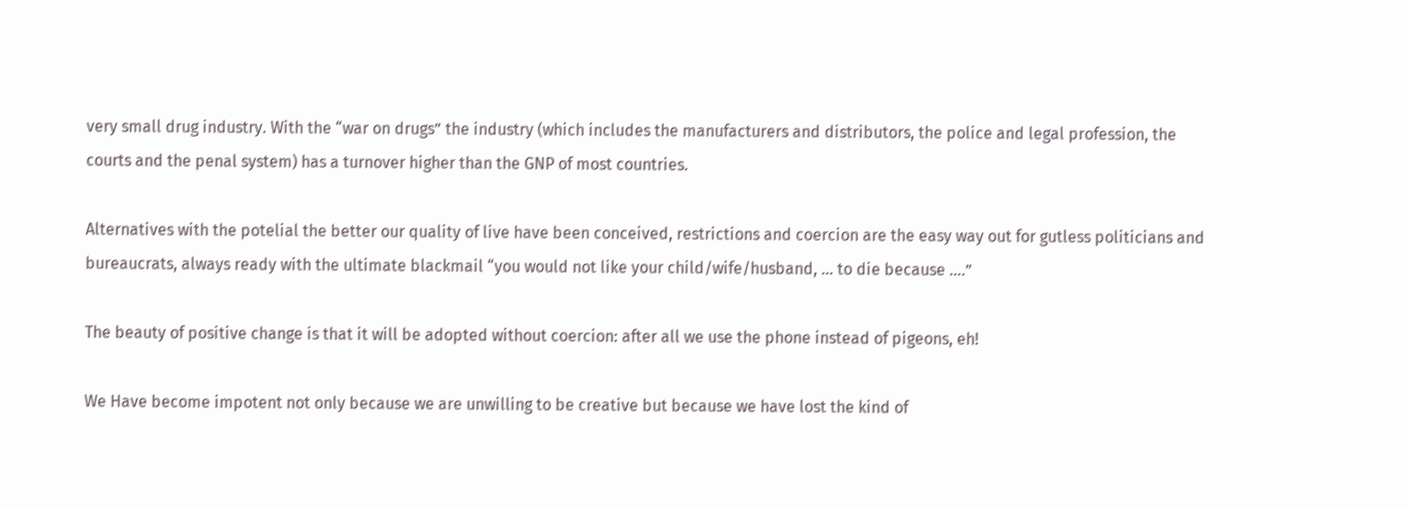very small drug industry. With the “war on drugs” the industry (which includes the manufacturers and distributors, the police and legal profession, the courts and the penal system) has a turnover higher than the GNP of most countries.

Alternatives with the potelial the better our quality of live have been conceived, restrictions and coercion are the easy way out for gutless politicians and bureaucrats, always ready with the ultimate blackmail “you would not like your child/wife/husband, … to die because ….”

The beauty of positive change is that it will be adopted without coercion: after all we use the phone instead of pigeons, eh!

We Have become impotent not only because we are unwilling to be creative but because we have lost the kind of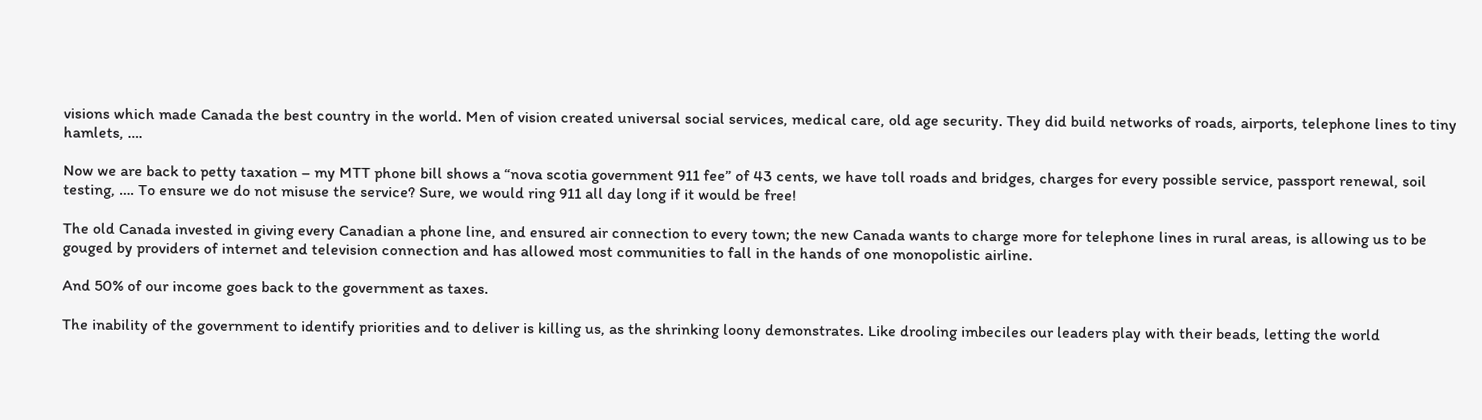visions which made Canada the best country in the world. Men of vision created universal social services, medical care, old age security. They did build networks of roads, airports, telephone lines to tiny hamlets, ….

Now we are back to petty taxation – my MTT phone bill shows a “nova scotia government 911 fee” of 43 cents, we have toll roads and bridges, charges for every possible service, passport renewal, soil testing, …. To ensure we do not misuse the service? Sure, we would ring 911 all day long if it would be free!

The old Canada invested in giving every Canadian a phone line, and ensured air connection to every town; the new Canada wants to charge more for telephone lines in rural areas, is allowing us to be gouged by providers of internet and television connection and has allowed most communities to fall in the hands of one monopolistic airline.

And 50% of our income goes back to the government as taxes.

The inability of the government to identify priorities and to deliver is killing us, as the shrinking loony demonstrates. Like drooling imbeciles our leaders play with their beads, letting the world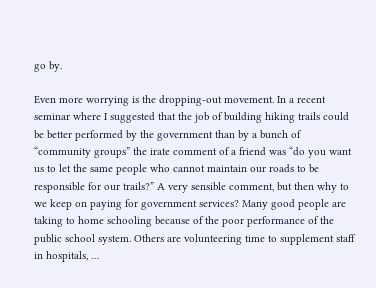go by.

Even more worrying is the dropping-out movement. In a recent seminar where I suggested that the job of building hiking trails could be better performed by the government than by a bunch of “community groups” the irate comment of a friend was “do you want us to let the same people who cannot maintain our roads to be responsible for our trails?” A very sensible comment, but then why to we keep on paying for government services? Many good people are taking to home schooling because of the poor performance of the public school system. Others are volunteering time to supplement staff in hospitals, …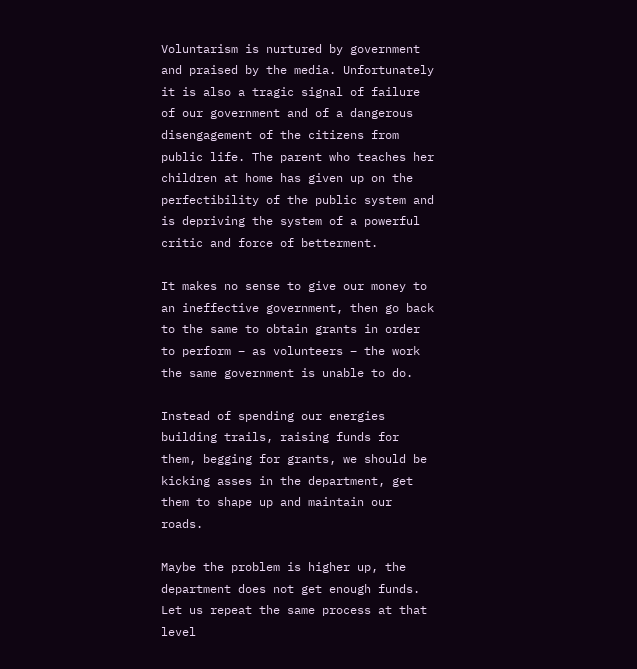Voluntarism is nurtured by government and praised by the media. Unfortunately it is also a tragic signal of failure of our government and of a dangerous disengagement of the citizens from public life. The parent who teaches her children at home has given up on the perfectibility of the public system and is depriving the system of a powerful critic and force of betterment.

It makes no sense to give our money to an ineffective government, then go back to the same to obtain grants in order to perform – as volunteers – the work the same government is unable to do.

Instead of spending our energies building trails, raising funds for them, begging for grants, we should be kicking asses in the department, get them to shape up and maintain our roads.

Maybe the problem is higher up, the department does not get enough funds. Let us repeat the same process at that level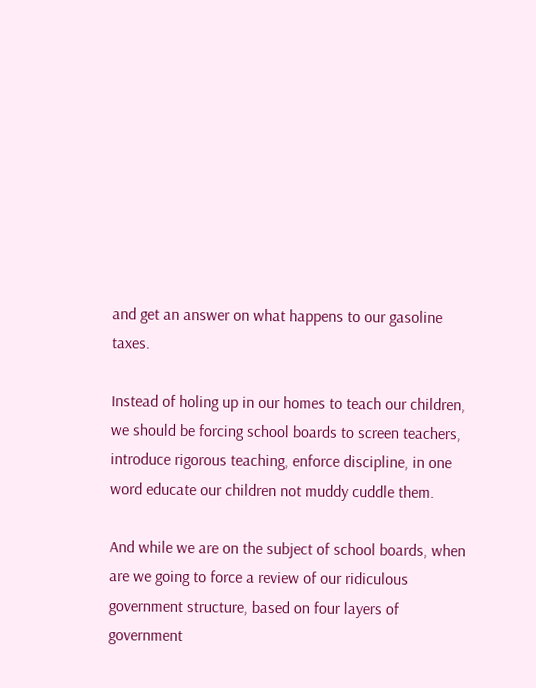and get an answer on what happens to our gasoline taxes.

Instead of holing up in our homes to teach our children, we should be forcing school boards to screen teachers, introduce rigorous teaching, enforce discipline, in one word educate our children not muddy cuddle them.

And while we are on the subject of school boards, when are we going to force a review of our ridiculous government structure, based on four layers of government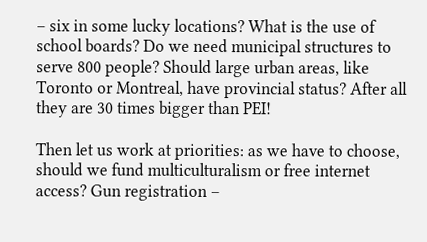– six in some lucky locations? What is the use of school boards? Do we need municipal structures to serve 800 people? Should large urban areas, like Toronto or Montreal, have provincial status? After all they are 30 times bigger than PEI!

Then let us work at priorities: as we have to choose, should we fund multiculturalism or free internet access? Gun registration –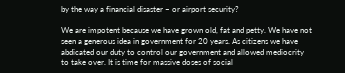by the way a financial disaster – or airport security?

We are impotent because we have grown old, fat and petty. We have not seen a generous idea in government for 20 years. As citizens we have abdicated our duty to control our government and allowed mediocrity to take over. It is time for massive doses of social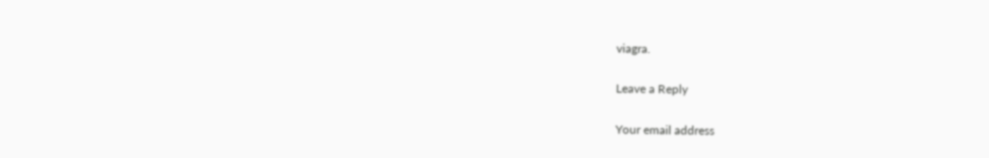viagra.

Leave a Reply

Your email address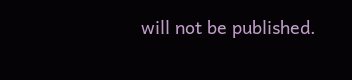will not be published.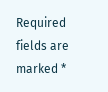Required fields are marked *